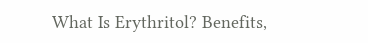What Is Erythritol? Benefits,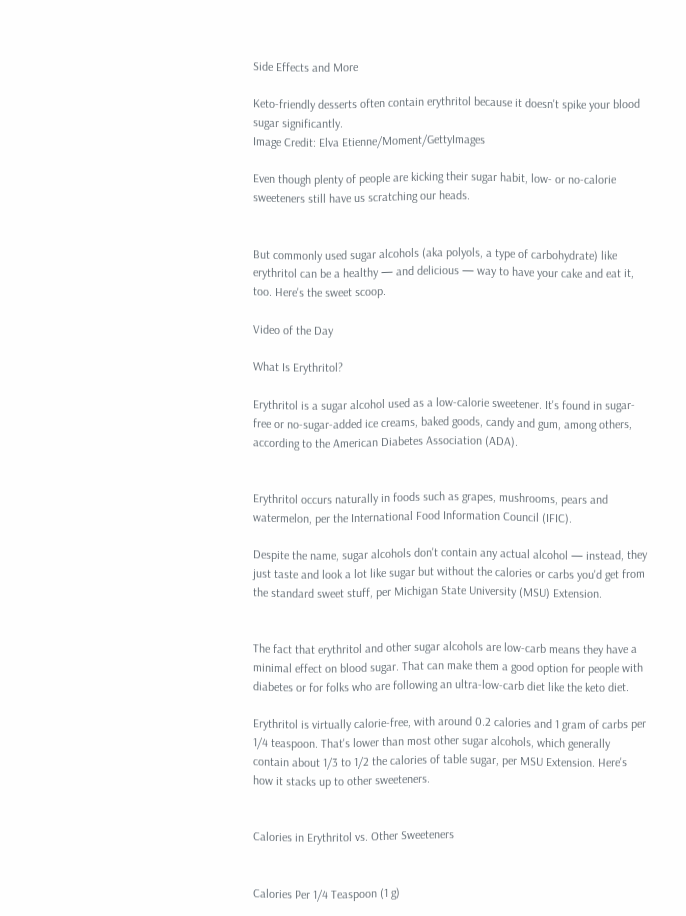Side Effects and More

Keto-friendly desserts often contain erythritol because it doesn't spike your blood sugar significantly.
Image Credit: Elva Etienne/Moment/GettyImages

Even though plenty of people are kicking their sugar habit, low- or no-calorie sweeteners still have us scratching our heads.


But commonly used sugar alcohols (aka polyols, a type of carbohydrate) like erythritol can be a healthy — and delicious — way to have your cake and eat it, too. Here's the sweet scoop.

Video of the Day

What Is Erythritol?

Erythritol is a sugar alcohol used as a low-calorie sweetener. It's found in sugar-free or no-sugar-added ice creams, baked goods, candy and gum, among others, according to the American Diabetes Association (ADA).


Erythritol occurs naturally in foods such as grapes, mushrooms, pears and watermelon, per the International Food Information Council (IFIC).

Despite the name, sugar alcohols don't contain any actual alcohol — instead, they just taste and look a lot like sugar but without the calories or carbs you'd get from the standard sweet stuff, per Michigan State University (MSU) Extension.


The fact that erythritol and other sugar alcohols are low-carb means they have a minimal effect on blood sugar. That can make them a good option for people with diabetes or for folks who are following an ultra-low-carb diet like the keto diet.

Erythritol is virtually calorie-free, with around 0.2 calories and 1 gram of carbs per 1/4 teaspoon. That's lower than most other sugar alcohols, which generally contain about 1/3 to 1/2 the calories of table sugar, per MSU Extension. Here's how it stacks up to other sweeteners.


Calories in Erythritol vs. Other Sweeteners


Calories Per 1/4 Teaspoon (1 g)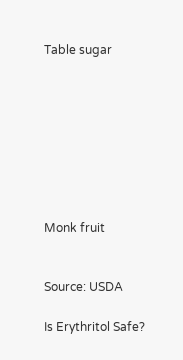Table sugar








Monk fruit


Source: USDA

Is Erythritol Safe?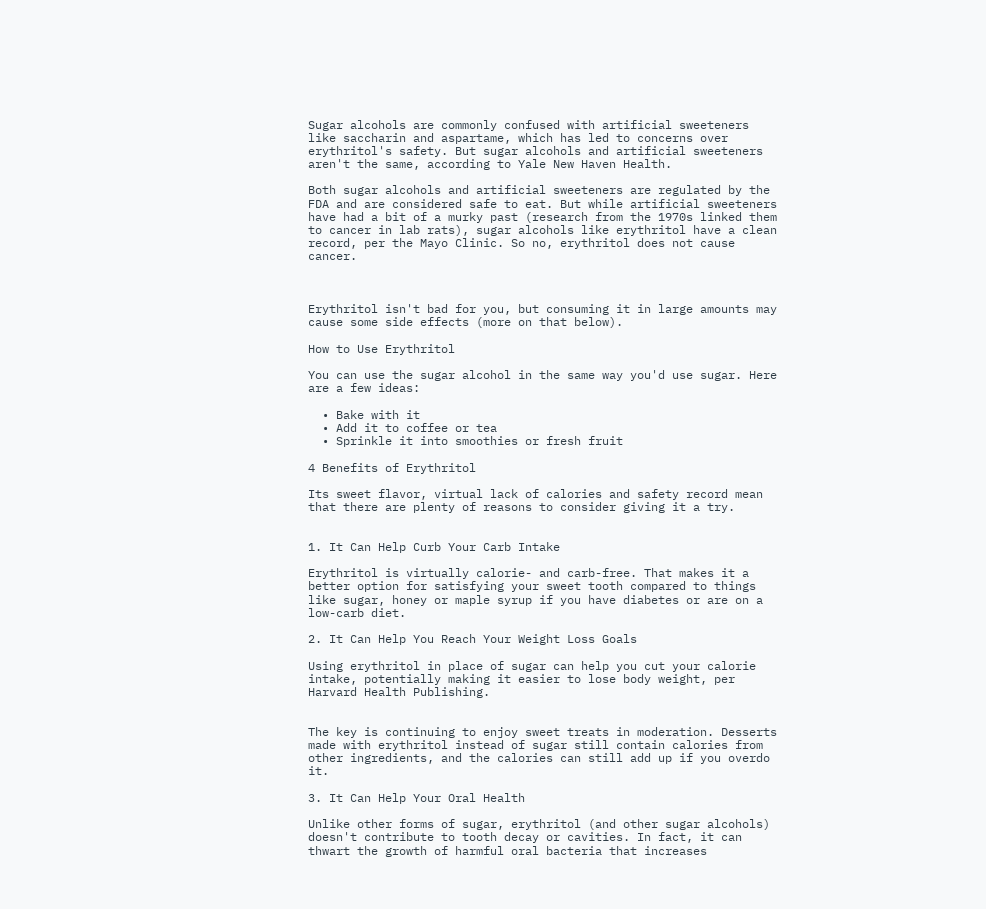Sugar alcohols are commonly confused with artificial sweeteners like saccharin and aspartame, which has led to concerns over erythritol's safety. But sugar alcohols and artificial sweeteners aren't the same, according to Yale New Haven Health.

Both sugar alcohols and artificial sweeteners are regulated by the FDA and are considered safe to eat. But while artificial sweeteners have had a bit of a murky past (research from the 1970s linked them to cancer in lab rats), sugar alcohols like erythritol have a clean record, per the Mayo Clinic. So no, erythritol does not cause cancer.



Erythritol isn't bad for you, but consuming it in large amounts may cause some side effects (more on that below).

How to Use Erythritol

You can use the sugar alcohol in the same way you'd use sugar. Here are a few ideas:

  • Bake with it
  • Add it to coffee or tea
  • Sprinkle it into smoothies or fresh fruit

4 Benefits of Erythritol

Its sweet flavor, virtual lack of calories and safety record mean that there are plenty of reasons to consider giving it a try.


1. It Can Help Curb Your Carb Intake

Erythritol is virtually calorie- and carb-free. That makes it a better option for satisfying your sweet tooth compared to things like sugar, honey or maple syrup if you have diabetes or are on a low-carb diet.

2. It Can Help You Reach Your Weight Loss Goals

Using erythritol in place of sugar can help you cut your calorie intake, potentially making it easier to lose body weight, per Harvard Health Publishing.


The key is continuing to enjoy sweet treats in moderation. Desserts made with erythritol instead of sugar still contain calories from other ingredients, and the calories can still add up if you overdo it.

3. It Can Help Your Oral Health

Unlike other forms of sugar, erythritol (and other sugar alcohols) doesn't contribute to tooth decay or cavities. In fact, it can thwart the growth of harmful oral bacteria that increases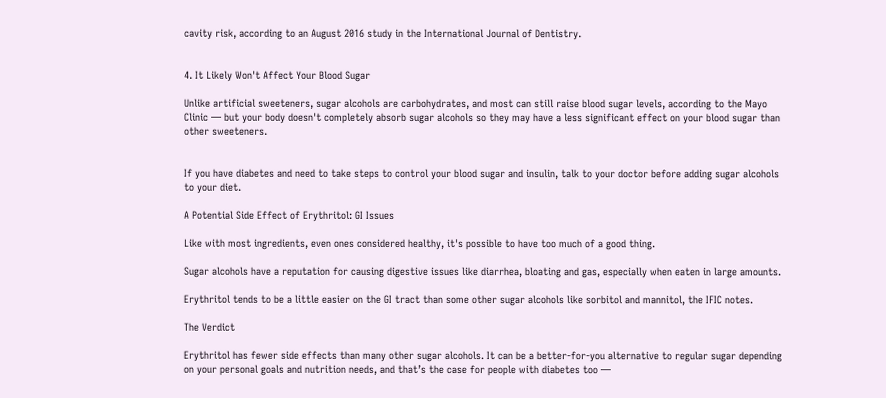cavity risk, according to an August 2016 study in the International Journal of Dentistry.


4. It Likely Won't Affect Your Blood Sugar

Unlike artificial sweeteners, sugar alcohols are carbohydrates, and most can still raise blood sugar levels, according to the Mayo Clinic — but your body doesn't completely absorb sugar alcohols so they may have a less significant effect on your blood sugar than other sweeteners.


If you have diabetes and need to take steps to control your blood sugar and insulin, talk to your doctor before adding sugar alcohols to your diet.

A Potential Side Effect of Erythritol: GI Issues

Like with most ingredients, even ones considered healthy, it's possible to have too much of a good thing.

Sugar alcohols have a reputation for causing digestive issues like diarrhea, bloating and gas, especially when eaten in large amounts.

Erythritol tends to be a little easier on the GI tract than some other sugar alcohols like sorbitol and mannitol, the IFIC notes.

The Verdict

Erythritol has fewer side effects than many other sugar alcohols. It can be a better-for-you alternative to regular sugar depending on your personal goals and nutrition needs, and that’s the case for people with diabetes too —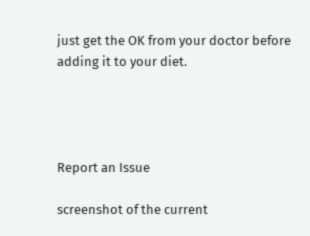just get the OK from your doctor before adding it to your diet.




Report an Issue

screenshot of the current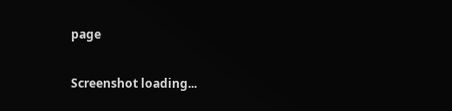page

Screenshot loading...